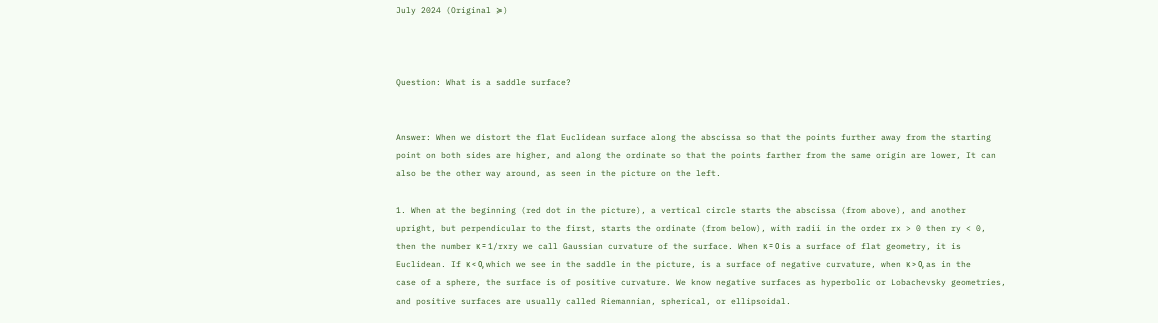July 2024 (Original ≽)



Question: What is a saddle surface?


Answer: When we distort the flat Euclidean surface along the abscissa so that the points further away from the starting point on both sides are higher, and along the ordinate so that the points farther from the same origin are lower, It can also be the other way around, as seen in the picture on the left.

1. When at the beginning (red dot in the picture), a vertical circle starts the abscissa (from above), and another upright, but perpendicular to the first, starts the ordinate (from below), with radii in the order rx > 0 then ry < 0, then the number κ = 1/rxry we call Gaussian curvature of the surface. When κ = 0 is a surface of flat geometry, it is Euclidean. If κ < 0, which we see in the saddle in the picture, is a surface of negative curvature, when κ > 0, as in the case of a sphere, the surface is of positive curvature. We know negative surfaces as hyperbolic or Lobachevsky geometries, and positive surfaces are usually called Riemannian, spherical, or ellipsoidal.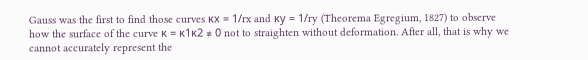Gauss was the first to find those curves κx = 1/rx and κy = 1/ry (Theorema Egregium, 1827) to observe how the surface of the curve κ = κ1κ2 ≠ 0 not to straighten without deformation. After all, that is why we cannot accurately represent the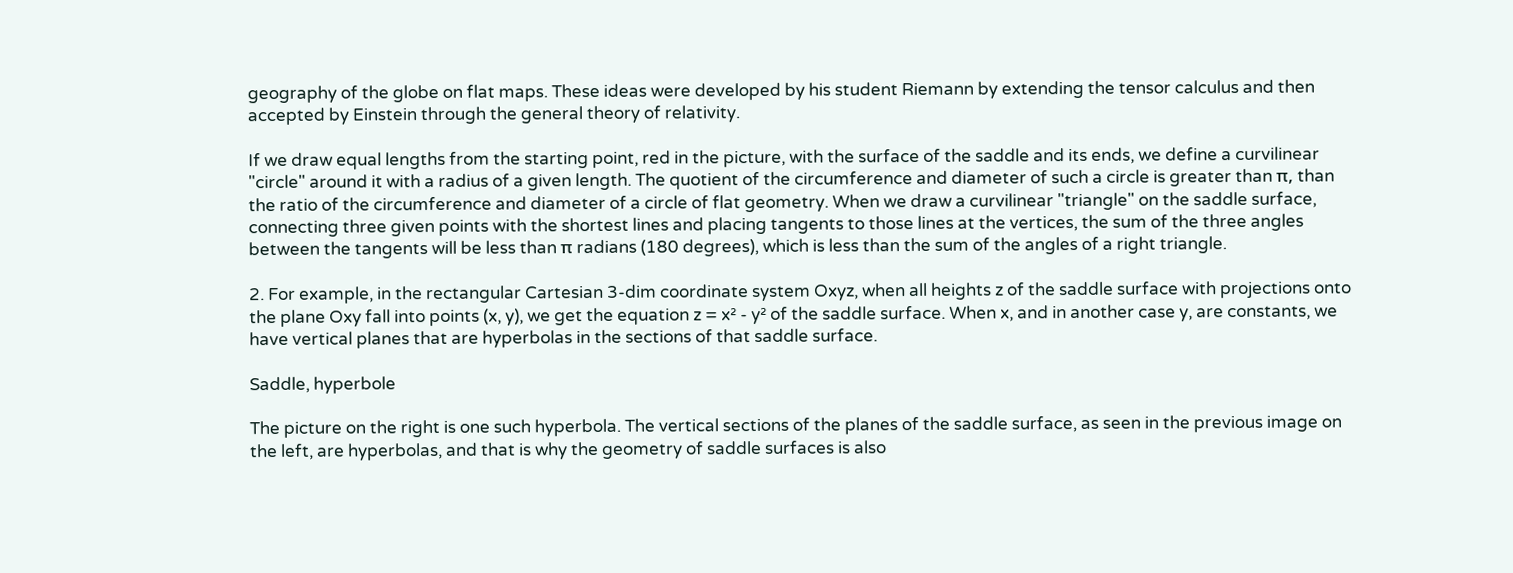geography of the globe on flat maps. These ideas were developed by his student Riemann by extending the tensor calculus and then accepted by Einstein through the general theory of relativity.

If we draw equal lengths from the starting point, red in the picture, with the surface of the saddle and its ends, we define a curvilinear "circle" around it with a radius of a given length. The quotient of the circumference and diameter of such a circle is greater than π, than the ratio of the circumference and diameter of a circle of flat geometry. When we draw a curvilinear "triangle" on the saddle surface, connecting three given points with the shortest lines and placing tangents to those lines at the vertices, the sum of the three angles between the tangents will be less than π radians (180 degrees), which is less than the sum of the angles of a right triangle.

2. For example, in the rectangular Cartesian 3-dim coordinate system Oxyz, when all heights z of the saddle surface with projections onto the plane Oxy fall into points (x, y), we get the equation z = x² - y² of the saddle surface. When x, and in another case y, are constants, we have vertical planes that are hyperbolas in the sections of that saddle surface.

Saddle, hyperbole

The picture on the right is one such hyperbola. The vertical sections of the planes of the saddle surface, as seen in the previous image on the left, are hyperbolas, and that is why the geometry of saddle surfaces is also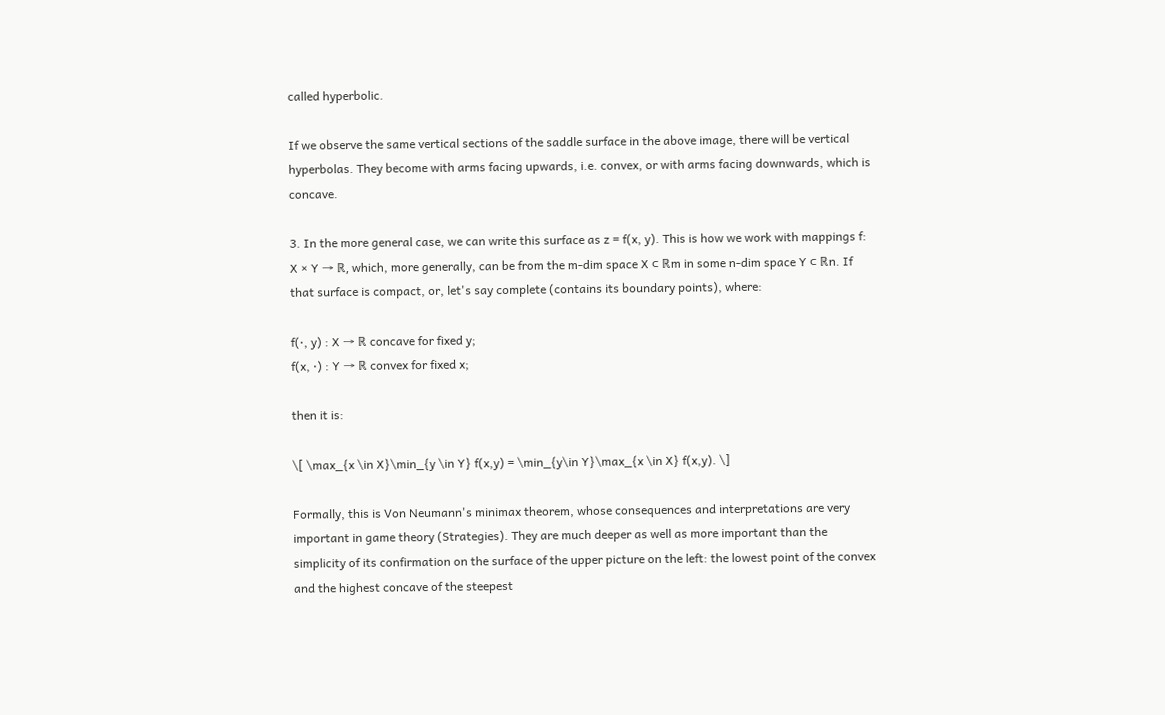called hyperbolic.

If we observe the same vertical sections of the saddle surface in the above image, there will be vertical hyperbolas. They become with arms facing upwards, i.e. convex, or with arms facing downwards, which is concave.

3. In the more general case, we can write this surface as z = f(x, y). This is how we work with mappings f: X × Y → ℝ, which, more generally, can be from the m-dim space X ⊂ ℝm in some n-dim space Y ⊂ ℝn. If that surface is compact, or, let's say complete (contains its boundary points), where:

f(⋅, y) : X → ℝ concave for fixed y;
f(x, ⋅) : Y → ℝ convex for fixed x;

then it is:

\[ \max_{x \in X}\min_{y \in Y} f(x,y) = \min_{y\in Y}\max_{x \in X} f(x,y). \]

Formally, this is Von Neumann's minimax theorem, whose consequences and interpretations are very important in game theory (Strategies). They are much deeper as well as more important than the simplicity of its confirmation on the surface of the upper picture on the left: the lowest point of the convex and the highest concave of the steepest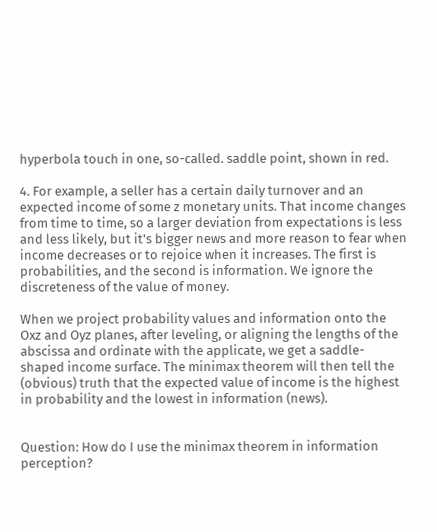hyperbola touch in one, so-called. saddle point, shown in red.

4. For example, a seller has a certain daily turnover and an expected income of some z monetary units. That income changes from time to time, so a larger deviation from expectations is less and less likely, but it's bigger news and more reason to fear when income decreases or to rejoice when it increases. The first is probabilities, and the second is information. We ignore the discreteness of the value of money.

When we project probability values and information onto the Oxz and Oyz planes, after leveling, or aligning the lengths of the abscissa and ordinate with the applicate, we get a saddle-shaped income surface. The minimax theorem will then tell the (obvious) truth that the expected value of income is the highest in probability and the lowest in information (news).


Question: How do I use the minimax theorem in information perception?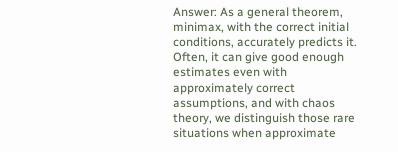Answer: As a general theorem, minimax, with the correct initial conditions, accurately predicts it. Often, it can give good enough estimates even with approximately correct assumptions, and with chaos theory, we distinguish those rare situations when approximate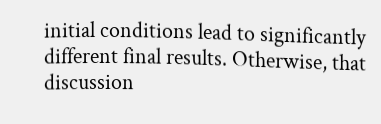initial conditions lead to significantly different final results. Otherwise, that discussion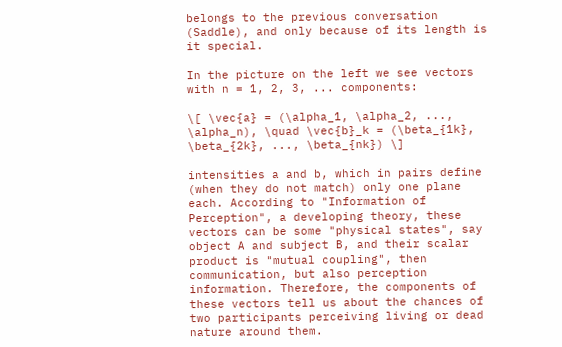belongs to the previous conversation (Saddle), and only because of its length is it special.

In the picture on the left we see vectors with n = 1, 2, 3, ... components:

\[ \vec{a} = (\alpha_1, \alpha_2, ..., \alpha_n), \quad \vec{b}_k = (\beta_{1k}, \beta_{2k}, ..., \beta_{nk}) \]

intensities a and b, which in pairs define (when they do not match) only one plane each. According to "Information of Perception", a developing theory, these vectors can be some "physical states", say object A and subject B, and their scalar product is "mutual coupling", then communication, but also perception information. Therefore, the components of these vectors tell us about the chances of two participants perceiving living or dead nature around them.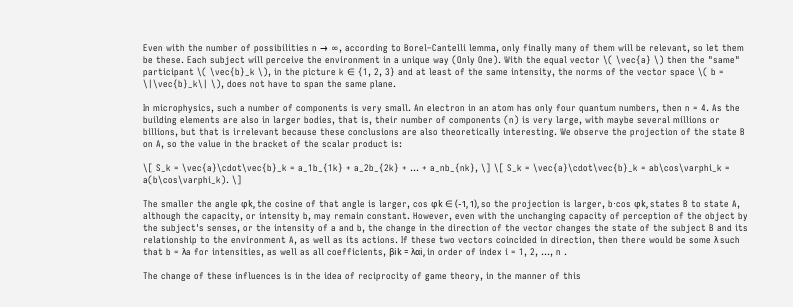Even with the number of possibilities n → ∞, according to Borel–Cantelli lemma, only finally many of them will be relevant, so let them be these. Each subject will perceive the environment in a unique way (Only One). With the equal vector \( \vec{a} \) then the "same" participant \( \vec{b}_k \), in the picture k ∈ {1, 2, 3} and at least of the same intensity, the norms of the vector space \( b = \|\vec{b}_k\| \), does not have to span the same plane.

In microphysics, such a number of components is very small. An electron in an atom has only four quantum numbers, then n = 4. As the building elements are also in larger bodies, that is, their number of components (n) is very large, with maybe several millions or billions, but that is irrelevant because these conclusions are also theoretically interesting. We observe the projection of the state B on A, so the value in the bracket of the scalar product is:

\[ S_k = \vec{a}\cdot\vec{b}_k = a_1b_{1k} + a_2b_{2k} + ... + a_nb_{nk}, \] \[ S_k = \vec{a}\cdot\vec{b}_k = ab\cos\varphi_k = a(b\cos\varphi_k). \]

The smaller the angle φk, the cosine of that angle is larger, cos φk ∈ (-1, 1), so the projection is larger, b⋅cos φk, states B to state A, although the capacity, or intensity b, may remain constant. However, even with the unchanging capacity of perception of the object by the subject's senses, or the intensity of a and b, the change in the direction of the vector changes the state of the subject B and its relationship to the environment A, as well as its actions. If these two vectors coincided in direction, then there would be some λ such that b = λa for intensities, as well as all coefficients, βik = λαi, in order of index i = 1, 2, ..., n .

The change of these influences is in the idea of reciprocity of game theory, in the manner of this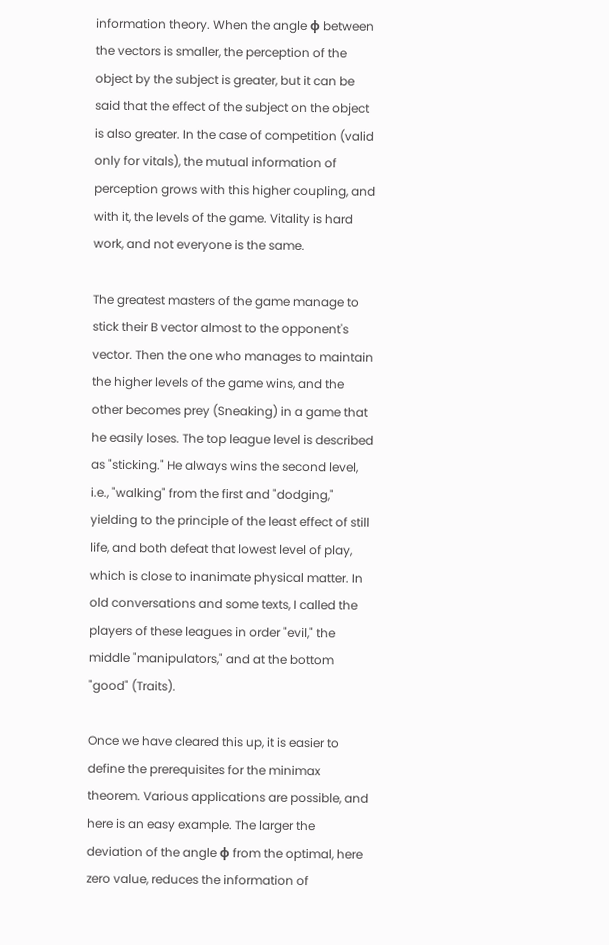information theory. When the angle φ between the vectors is smaller, the perception of the object by the subject is greater, but it can be said that the effect of the subject on the object is also greater. In the case of competition (valid only for vitals), the mutual information of perception grows with this higher coupling, and with it, the levels of the game. Vitality is hard work, and not everyone is the same.

The greatest masters of the game manage to stick their B vector almost to the opponent's vector. Then the one who manages to maintain the higher levels of the game wins, and the other becomes prey (Sneaking) in a game that he easily loses. The top league level is described as "sticking." He always wins the second level, i.e., "walking" from the first and "dodging," yielding to the principle of the least effect of still life, and both defeat that lowest level of play, which is close to inanimate physical matter. In old conversations and some texts, I called the players of these leagues in order "evil," the middle "manipulators," and at the bottom "good" (Traits).

Once we have cleared this up, it is easier to define the prerequisites for the minimax theorem. Various applications are possible, and here is an easy example. The larger the deviation of the angle φ from the optimal, here zero value, reduces the information of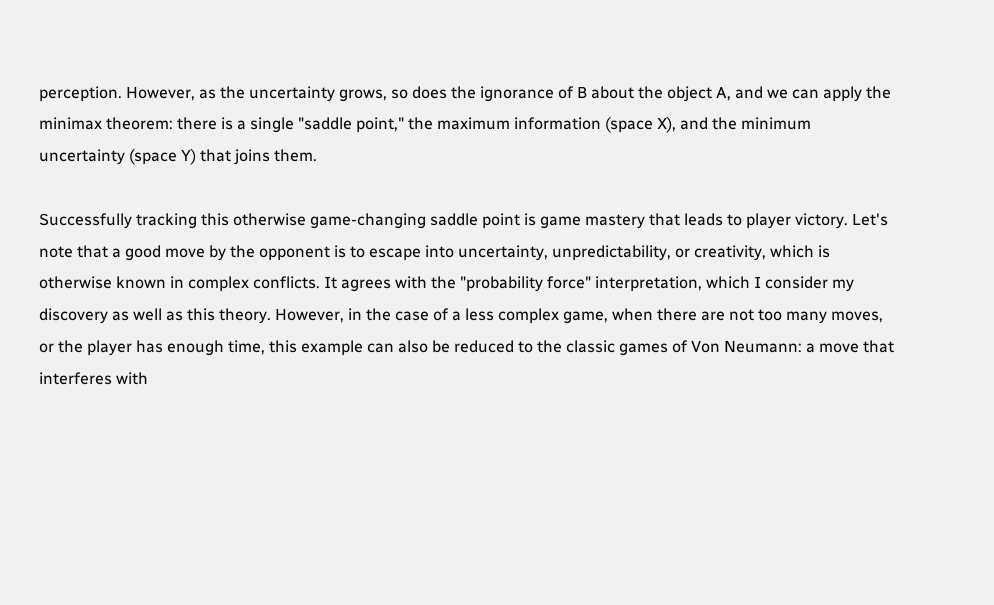perception. However, as the uncertainty grows, so does the ignorance of B about the object A, and we can apply the minimax theorem: there is a single "saddle point," the maximum information (space X), and the minimum uncertainty (space Y) that joins them.

Successfully tracking this otherwise game-changing saddle point is game mastery that leads to player victory. Let's note that a good move by the opponent is to escape into uncertainty, unpredictability, or creativity, which is otherwise known in complex conflicts. It agrees with the "probability force" interpretation, which I consider my discovery as well as this theory. However, in the case of a less complex game, when there are not too many moves, or the player has enough time, this example can also be reduced to the classic games of Von Neumann: a move that interferes with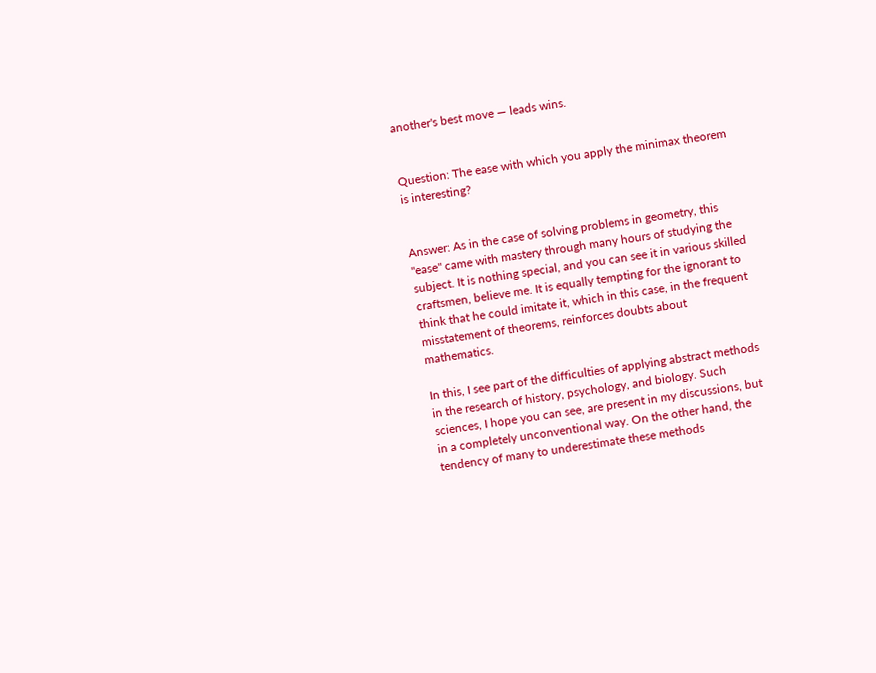another's best move — leads wins.


Question: The ease with which you apply the minimax theorem is interesting?


Answer: As in the case of solving problems in geometry, this "ease" came with mastery through many hours of studying the subject. It is nothing special, and you can see it in various skilled craftsmen, believe me. It is equally tempting for the ignorant to think that he could imitate it, which in this case, in the frequent misstatement of theorems, reinforces doubts about mathematics.

In this, I see part of the difficulties of applying abstract methods in the research of history, psychology, and biology. Such sciences, I hope you can see, are present in my discussions, but in a completely unconventional way. On the other hand, the tendency of many to underestimate these methods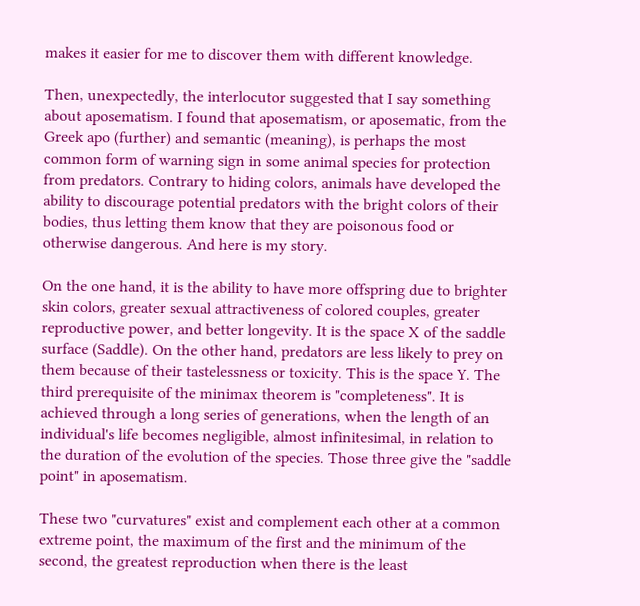makes it easier for me to discover them with different knowledge.

Then, unexpectedly, the interlocutor suggested that I say something about aposematism. I found that aposematism, or aposematic, from the Greek apo (further) and semantic (meaning), is perhaps the most common form of warning sign in some animal species for protection from predators. Contrary to hiding colors, animals have developed the ability to discourage potential predators with the bright colors of their bodies, thus letting them know that they are poisonous food or otherwise dangerous. And here is my story.

On the one hand, it is the ability to have more offspring due to brighter skin colors, greater sexual attractiveness of colored couples, greater reproductive power, and better longevity. It is the space X of the saddle surface (Saddle). On the other hand, predators are less likely to prey on them because of their tastelessness or toxicity. This is the space Y. The third prerequisite of the minimax theorem is "completeness". It is achieved through a long series of generations, when the length of an individual's life becomes negligible, almost infinitesimal, in relation to the duration of the evolution of the species. Those three give the "saddle point" in aposematism.

These two "curvatures" exist and complement each other at a common extreme point, the maximum of the first and the minimum of the second, the greatest reproduction when there is the least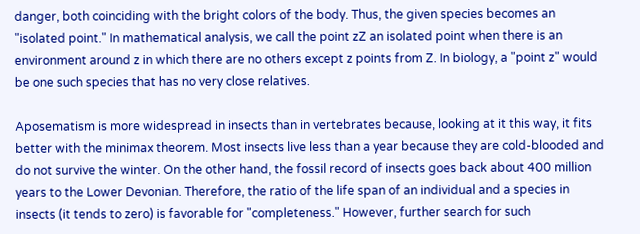danger, both coinciding with the bright colors of the body. Thus, the given species becomes an "isolated point." In mathematical analysis, we call the point zZ an isolated point when there is an environment around z in which there are no others except z points from Z. In biology, a "point z" would be one such species that has no very close relatives.

Aposematism is more widespread in insects than in vertebrates because, looking at it this way, it fits better with the minimax theorem. Most insects live less than a year because they are cold-blooded and do not survive the winter. On the other hand, the fossil record of insects goes back about 400 million years to the Lower Devonian. Therefore, the ratio of the life span of an individual and a species in insects (it tends to zero) is favorable for "completeness." However, further search for such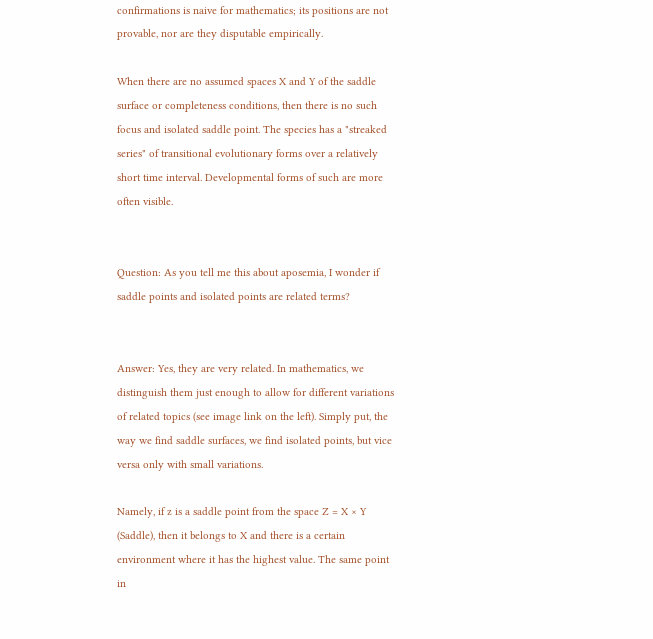confirmations is naive for mathematics; its positions are not provable, nor are they disputable empirically.

When there are no assumed spaces X and Y of the saddle surface or completeness conditions, then there is no such focus and isolated saddle point. The species has a "streaked series" of transitional evolutionary forms over a relatively short time interval. Developmental forms of such are more often visible.


Question: As you tell me this about aposemia, I wonder if saddle points and isolated points are related terms?


Answer: Yes, they are very related. In mathematics, we distinguish them just enough to allow for different variations of related topics (see image link on the left). Simply put, the way we find saddle surfaces, we find isolated points, but vice versa only with small variations.

Namely, if z is a saddle point from the space Z = X × Y (Saddle), then it belongs to X and there is a certain environment where it has the highest value. The same point in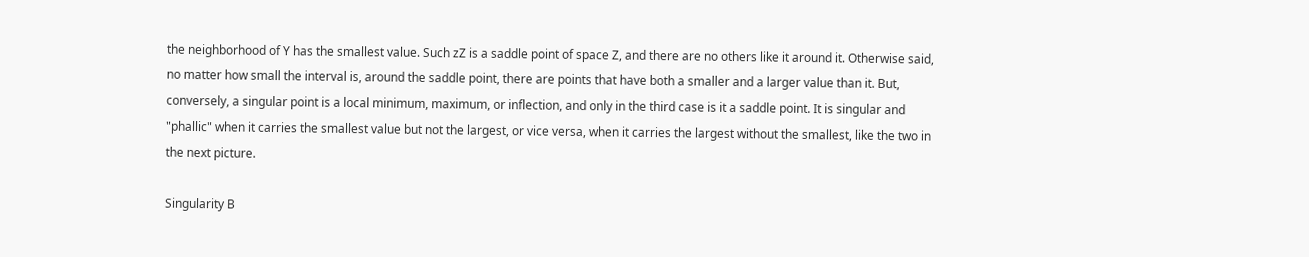the neighborhood of Y has the smallest value. Such zZ is a saddle point of space Z, and there are no others like it around it. Otherwise said, no matter how small the interval is, around the saddle point, there are points that have both a smaller and a larger value than it. But, conversely, a singular point is a local minimum, maximum, or inflection, and only in the third case is it a saddle point. It is singular and "phallic" when it carries the smallest value but not the largest, or vice versa, when it carries the largest without the smallest, like the two in the next picture.

Singularity B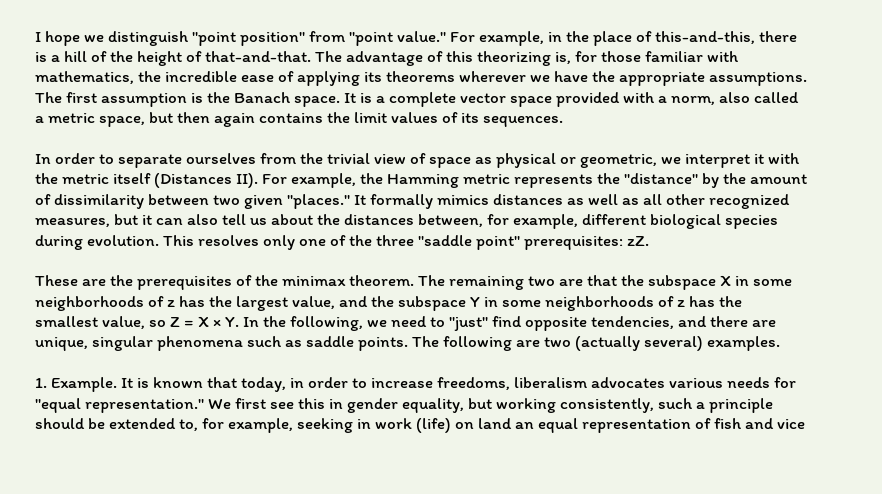I hope we distinguish "point position" from "point value." For example, in the place of this-and-this, there is a hill of the height of that-and-that. The advantage of this theorizing is, for those familiar with mathematics, the incredible ease of applying its theorems wherever we have the appropriate assumptions. The first assumption is the Banach space. It is a complete vector space provided with a norm, also called a metric space, but then again contains the limit values of its sequences.

In order to separate ourselves from the trivial view of space as physical or geometric, we interpret it with the metric itself (Distances II). For example, the Hamming metric represents the "distance" by the amount of dissimilarity between two given "places." It formally mimics distances as well as all other recognized measures, but it can also tell us about the distances between, for example, different biological species during evolution. This resolves only one of the three "saddle point" prerequisites: zZ.

These are the prerequisites of the minimax theorem. The remaining two are that the subspace X in some neighborhoods of z has the largest value, and the subspace Y in some neighborhoods of z has the smallest value, so Z = X × Y. In the following, we need to "just" find opposite tendencies, and there are unique, singular phenomena such as saddle points. The following are two (actually several) examples.

1. Example. It is known that today, in order to increase freedoms, liberalism advocates various needs for "equal representation." We first see this in gender equality, but working consistently, such a principle should be extended to, for example, seeking in work (life) on land an equal representation of fish and vice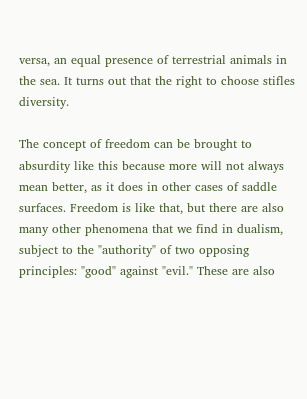versa, an equal presence of terrestrial animals in the sea. It turns out that the right to choose stifles diversity.

The concept of freedom can be brought to absurdity like this because more will not always mean better, as it does in other cases of saddle surfaces. Freedom is like that, but there are also many other phenomena that we find in dualism, subject to the "authority" of two opposing principles: "good" against "evil." These are also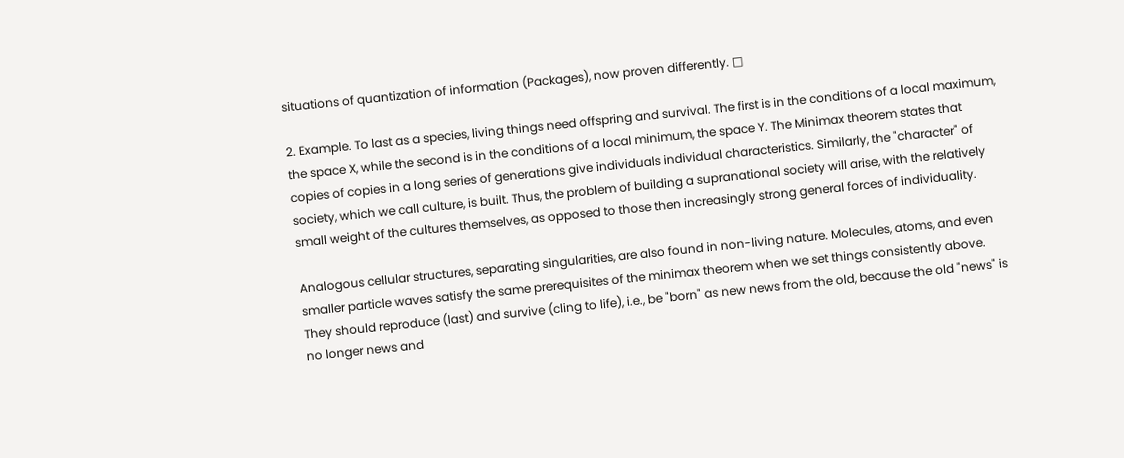situations of quantization of information (Packages), now proven differently. □

2. Example. To last as a species, living things need offspring and survival. The first is in the conditions of a local maximum, the space X, while the second is in the conditions of a local minimum, the space Y. The Minimax theorem states that copies of copies in a long series of generations give individuals individual characteristics. Similarly, the "character" of society, which we call culture, is built. Thus, the problem of building a supranational society will arise, with the relatively small weight of the cultures themselves, as opposed to those then increasingly strong general forces of individuality.

Analogous cellular structures, separating singularities, are also found in non-living nature. Molecules, atoms, and even smaller particle waves satisfy the same prerequisites of the minimax theorem when we set things consistently above. They should reproduce (last) and survive (cling to life), i.e., be "born" as new news from the old, because the old "news" is no longer news and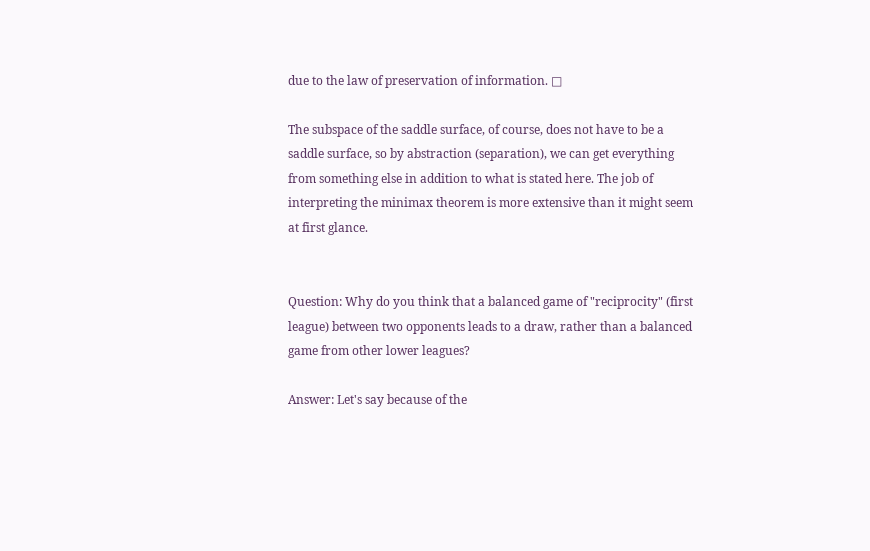due to the law of preservation of information. □

The subspace of the saddle surface, of course, does not have to be a saddle surface, so by abstraction (separation), we can get everything from something else in addition to what is stated here. The job of interpreting the minimax theorem is more extensive than it might seem at first glance.


Question: Why do you think that a balanced game of "reciprocity" (first league) between two opponents leads to a draw, rather than a balanced game from other lower leagues?

Answer: Let's say because of the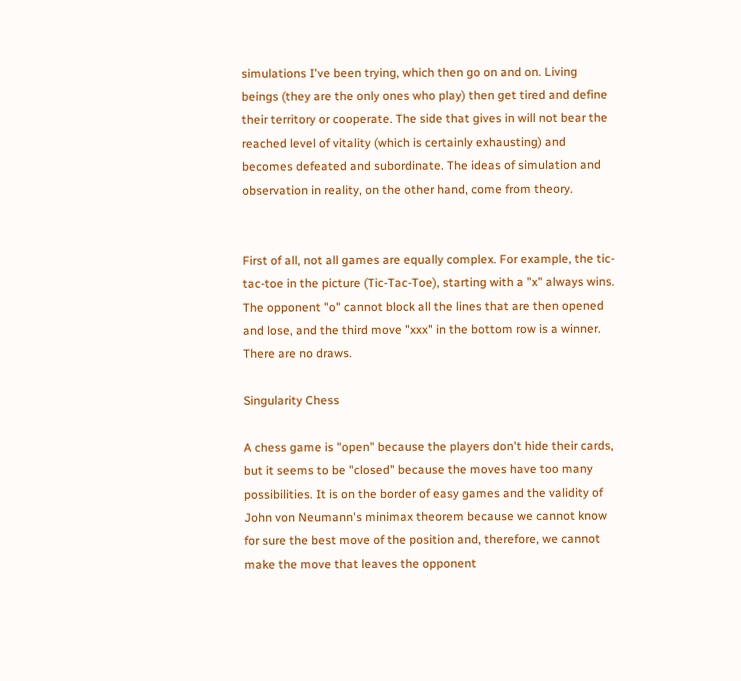simulations I've been trying, which then go on and on. Living beings (they are the only ones who play) then get tired and define their territory or cooperate. The side that gives in will not bear the reached level of vitality (which is certainly exhausting) and becomes defeated and subordinate. The ideas of simulation and observation in reality, on the other hand, come from theory.


First of all, not all games are equally complex. For example, the tic-tac-toe in the picture (Tic-Tac-Toe), starting with a "x" always wins. The opponent "o" cannot block all the lines that are then opened and lose, and the third move "xxx" in the bottom row is a winner. There are no draws.

Singularity Chess

A chess game is "open" because the players don't hide their cards, but it seems to be "closed" because the moves have too many possibilities. It is on the border of easy games and the validity of John von Neumann's minimax theorem because we cannot know for sure the best move of the position and, therefore, we cannot make the move that leaves the opponent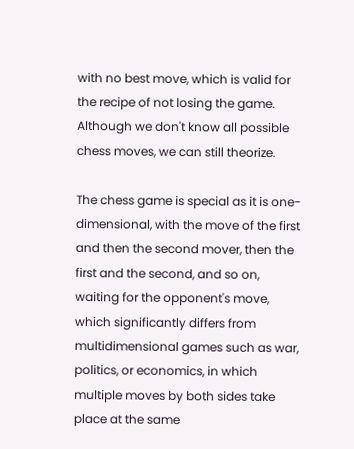with no best move, which is valid for the recipe of not losing the game. Although we don't know all possible chess moves, we can still theorize.

The chess game is special as it is one-dimensional, with the move of the first and then the second mover, then the first and the second, and so on, waiting for the opponent's move, which significantly differs from multidimensional games such as war, politics, or economics, in which multiple moves by both sides take place at the same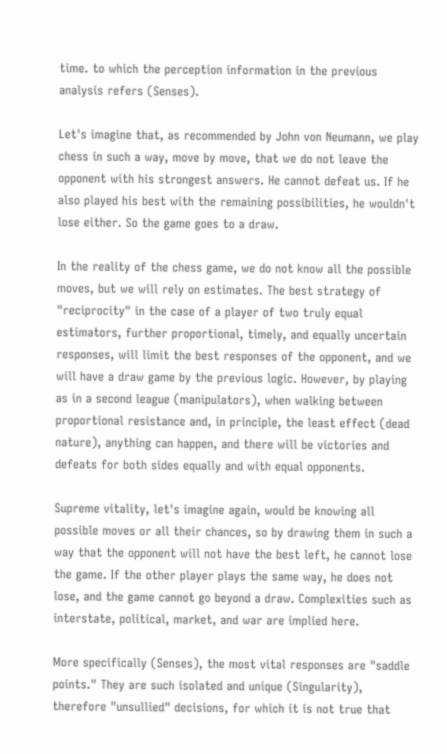time. to which the perception information in the previous analysis refers (Senses).

Let's imagine that, as recommended by John von Neumann, we play chess in such a way, move by move, that we do not leave the opponent with his strongest answers. He cannot defeat us. If he also played his best with the remaining possibilities, he wouldn't lose either. So the game goes to a draw.

In the reality of the chess game, we do not know all the possible moves, but we will rely on estimates. The best strategy of "reciprocity" in the case of a player of two truly equal estimators, further proportional, timely, and equally uncertain responses, will limit the best responses of the opponent, and we will have a draw game by the previous logic. However, by playing as in a second league (manipulators), when walking between proportional resistance and, in principle, the least effect (dead nature), anything can happen, and there will be victories and defeats for both sides equally and with equal opponents.

Supreme vitality, let's imagine again, would be knowing all possible moves or all their chances, so by drawing them in such a way that the opponent will not have the best left, he cannot lose the game. If the other player plays the same way, he does not lose, and the game cannot go beyond a draw. Complexities such as interstate, political, market, and war are implied here.

More specifically (Senses), the most vital responses are "saddle points." They are such isolated and unique (Singularity), therefore "unsullied" decisions, for which it is not true that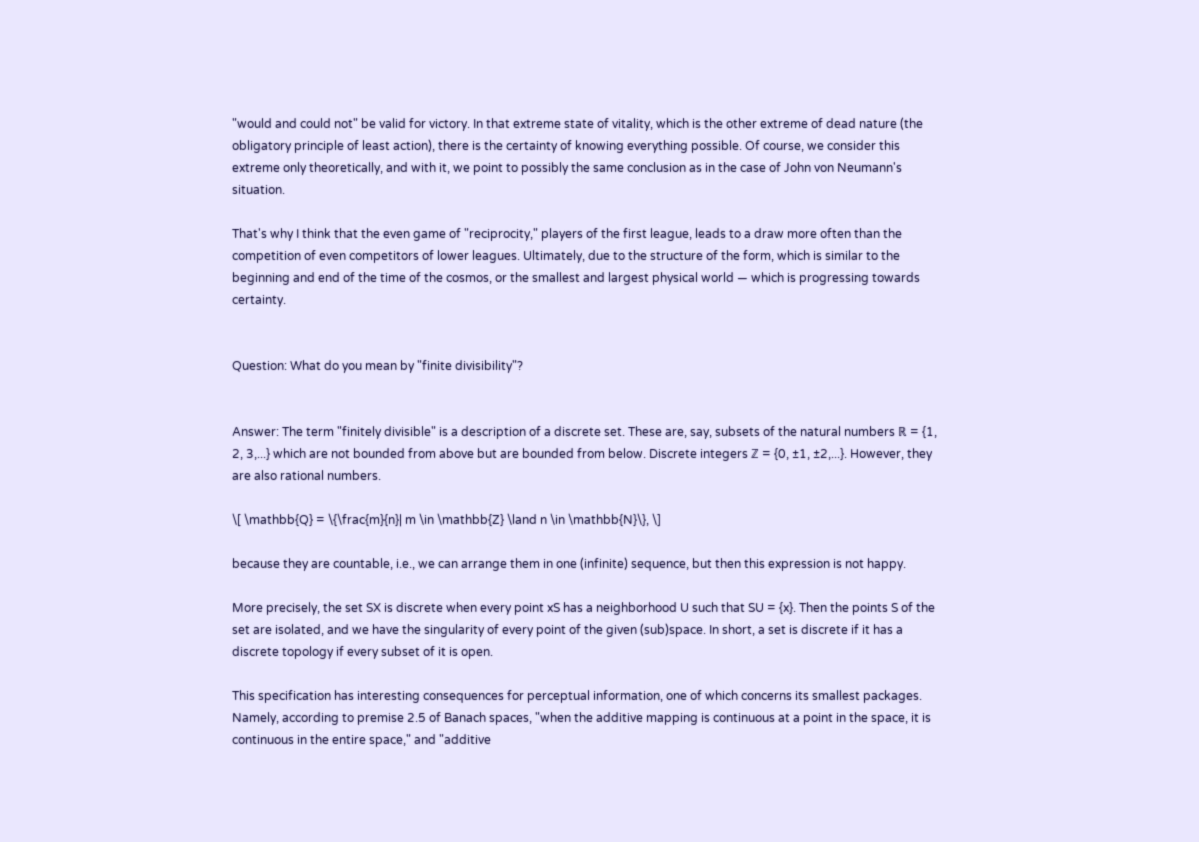"would and could not" be valid for victory. In that extreme state of vitality, which is the other extreme of dead nature (the obligatory principle of least action), there is the certainty of knowing everything possible. Of course, we consider this extreme only theoretically, and with it, we point to possibly the same conclusion as in the case of John von Neumann's situation.

That's why I think that the even game of "reciprocity," players of the first league, leads to a draw more often than the competition of even competitors of lower leagues. Ultimately, due to the structure of the form, which is similar to the beginning and end of the time of the cosmos, or the smallest and largest physical world — which is progressing towards certainty.


Question: What do you mean by "finite divisibility"?


Answer: The term "finitely divisible" is a description of a discrete set. These are, say, subsets of the natural numbers ℝ = {1, 2, 3,...} which are not bounded from above but are bounded from below. Discrete integers ℤ = {0, ±1, ±2,...}. However, they are also rational numbers.

\[ \mathbb{Q} = \{\frac{m}{n}| m \in \mathbb{Z} \land n \in \mathbb{N}\}, \]

because they are countable, i.e., we can arrange them in one (infinite) sequence, but then this expression is not happy.

More precisely, the set SX is discrete when every point xS has a neighborhood U such that SU = {x}. Then the points S of the set are isolated, and we have the singularity of every point of the given (sub)space. In short, a set is discrete if it has a discrete topology if every subset of it is open.

This specification has interesting consequences for perceptual information, one of which concerns its smallest packages. Namely, according to premise 2.5 of Banach spaces, "when the additive mapping is continuous at a point in the space, it is continuous in the entire space," and "additive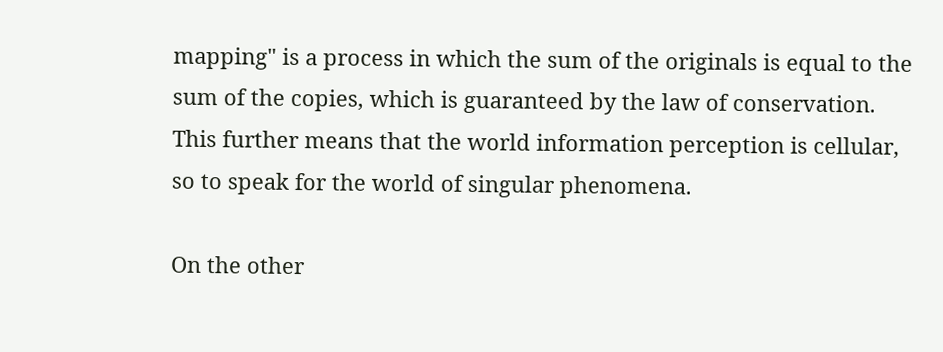mapping" is a process in which the sum of the originals is equal to the sum of the copies, which is guaranteed by the law of conservation. This further means that the world information perception is cellular, so to speak for the world of singular phenomena.

On the other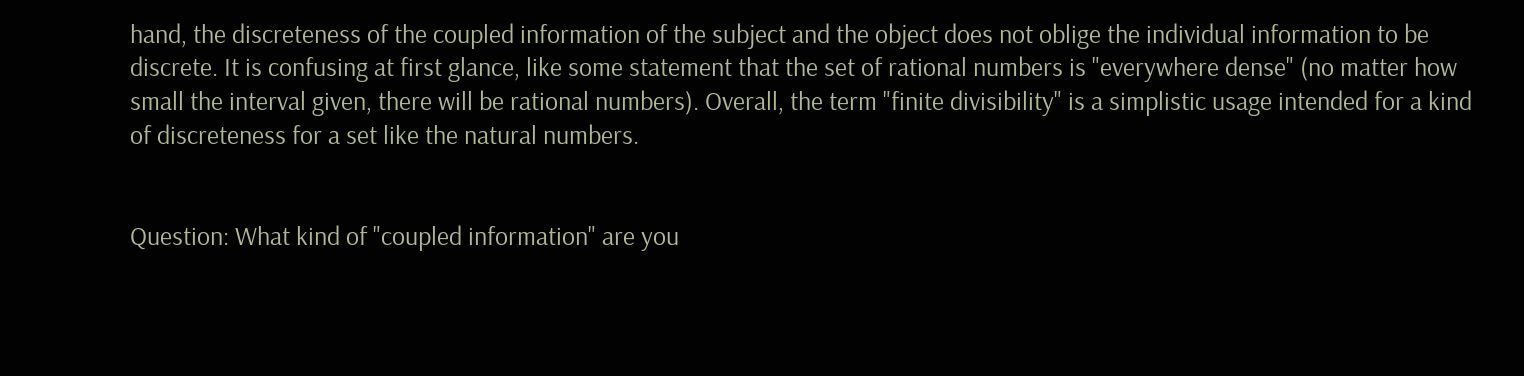hand, the discreteness of the coupled information of the subject and the object does not oblige the individual information to be discrete. It is confusing at first glance, like some statement that the set of rational numbers is "everywhere dense" (no matter how small the interval given, there will be rational numbers). Overall, the term "finite divisibility" is a simplistic usage intended for a kind of discreteness for a set like the natural numbers.


Question: What kind of "coupled information" are you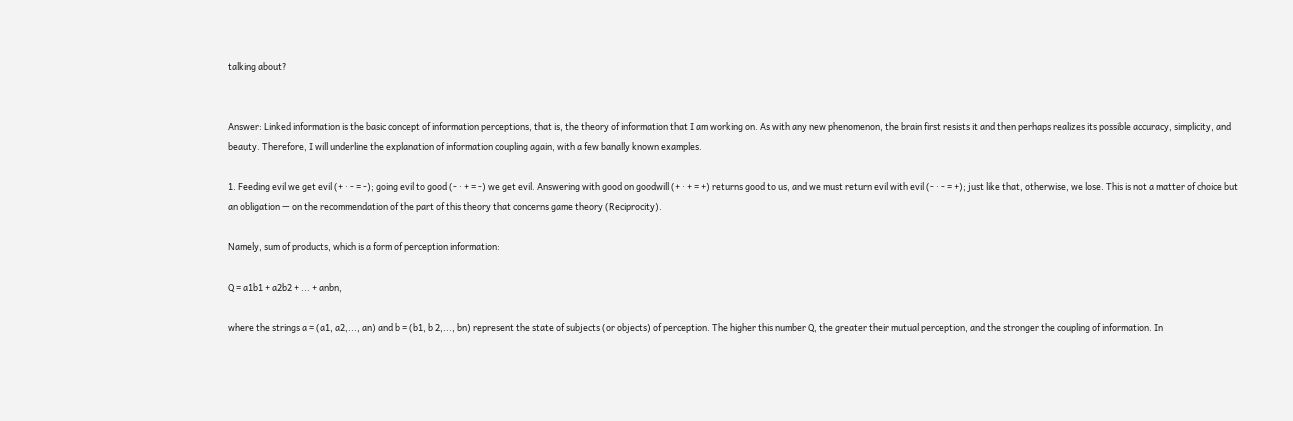talking about?


Answer: Linked information is the basic concept of information perceptions, that is, the theory of information that I am working on. As with any new phenomenon, the brain first resists it and then perhaps realizes its possible accuracy, simplicity, and beauty. Therefore, I will underline the explanation of information coupling again, with a few banally known examples.

1. Feeding evil we get evil (+ ‧ - = -); going evil to good (- ‧ + = -) we get evil. Answering with good on goodwill (+ ‧ + = +) returns good to us, and we must return evil with evil (- ‧ - = +); just like that, otherwise, we lose. This is not a matter of choice but an obligation — on the recommendation of the part of this theory that concerns game theory (Reciprocity).

Namely, sum of products, which is a form of perception information:

Q = a1b1 + a2b2 + ... + anbn,

where the strings a = (a1, a2,..., an) and b = (b1, b 2,..., bn) represent the state of subjects (or objects) of perception. The higher this number Q, the greater their mutual perception, and the stronger the coupling of information. In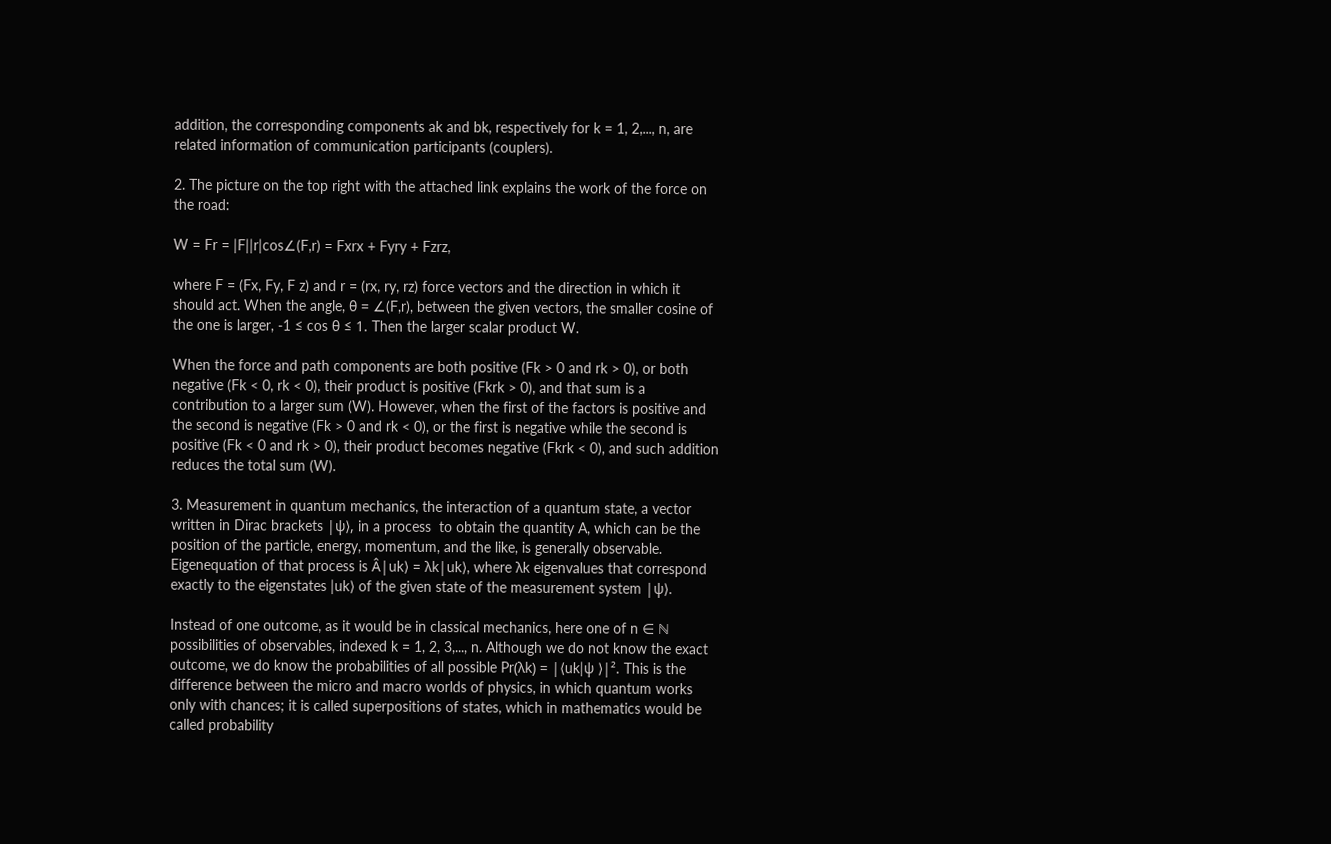addition, the corresponding components ak and bk, respectively for k = 1, 2,..., n, are related information of communication participants (couplers).

2. The picture on the top right with the attached link explains the work of the force on the road:

W = Fr = |F||r|cos∠(F,r) = Fxrx + Fyry + Fzrz,

where F = (Fx, Fy, F z) and r = (rx, ry, rz) force vectors and the direction in which it should act. When the angle, θ = ∠(F,r), between the given vectors, the smaller cosine of the one is larger, -1 ≤ cos θ ≤ 1. Then the larger scalar product W.

When the force and path components are both positive (Fk > 0 and rk > 0), or both negative (Fk < 0, rk < 0), their product is positive (Fkrk > 0), and that sum is a contribution to a larger sum (W). However, when the first of the factors is positive and the second is negative (Fk > 0 and rk < 0), or the first is negative while the second is positive (Fk < 0 and rk > 0), their product becomes negative (Fkrk < 0), and such addition reduces the total sum (W).

3. Measurement in quantum mechanics, the interaction of a quantum state, a vector written in Dirac brackets |ψ⟩, in a process  to obtain the quantity A, which can be the position of the particle, energy, momentum, and the like, is generally observable. Eigenequation of that process is Â|uk⟩ = λk|uk⟩, where λk eigenvalues that correspond exactly to the eigenstates |uk⟩ of the given state of the measurement system |ψ⟩.

Instead of one outcome, as it would be in classical mechanics, here one of n ∈ ℕ possibilities of observables, indexed k = 1, 2, 3,..., n. Although we do not know the exact outcome, we do know the probabilities of all possible Pr(λk) = |⟨uk|ψ ⟩|². This is the difference between the micro and macro worlds of physics, in which quantum works only with chances; it is called superpositions of states, which in mathematics would be called probability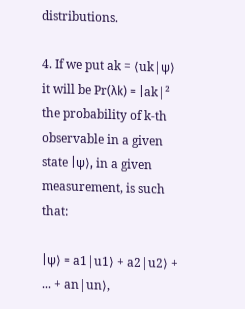distributions.

4. If we put ak = ⟨uk|ψ⟩ it will be Pr(λk) = |ak|² the probability of k-th observable in a given state |ψ⟩, in a given measurement, is such that:

|ψ⟩ = a1|u1⟩ + a2|u2⟩ + ... + an|un⟩,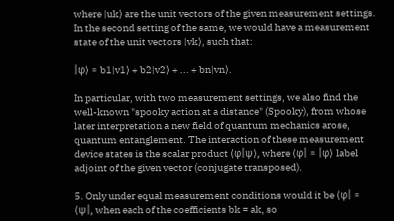where |uk⟩ are the unit vectors of the given measurement settings. In the second setting of the same, we would have a measurement state of the unit vectors |vk⟩, such that:

|φ⟩ = b1|v1⟩ + b2|v2⟩ + ... + bn|vn⟩.

In particular, with two measurement settings, we also find the well-known "spooky action at a distance" (Spooky), from whose later interpretation a new field of quantum mechanics arose, quantum entanglement. The interaction of these measurement device states is the scalar product ⟨φ|ψ⟩, where ⟨φ| = |φ⟩ label adjoint of the given vector (conjugate transposed).

5. Only under equal measurement conditions would it be ⟨φ| = ⟨ψ|, when each of the coefficients bk = ak, so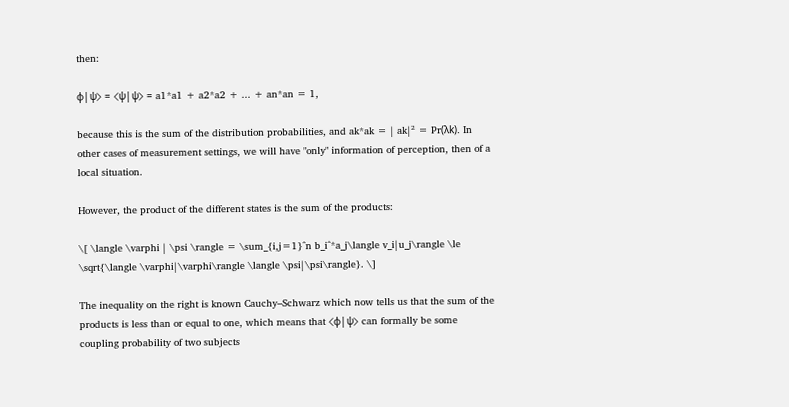then:

φ|ψ⟩ = ⟨ψ|ψ⟩ = a1*a1 + a2*a2 + ... + an*an = 1,

because this is the sum of the distribution probabilities, and ak*ak = | ak|² = Pr(λk). In other cases of measurement settings, we will have "only" information of perception, then of a local situation.

However, the product of the different states is the sum of the products:

\[ \langle \varphi | \psi \rangle = \sum_{i,j=1}^n b_i^*a_j\langle v_i|u_j\rangle \le \sqrt{\langle \varphi|\varphi\rangle \langle \psi|\psi\rangle}. \]

The inequality on the right is known Cauchy–Schwarz which now tells us that the sum of the products is less than or equal to one, which means that ⟨φ|ψ⟩ can formally be some coupling probability of two subjects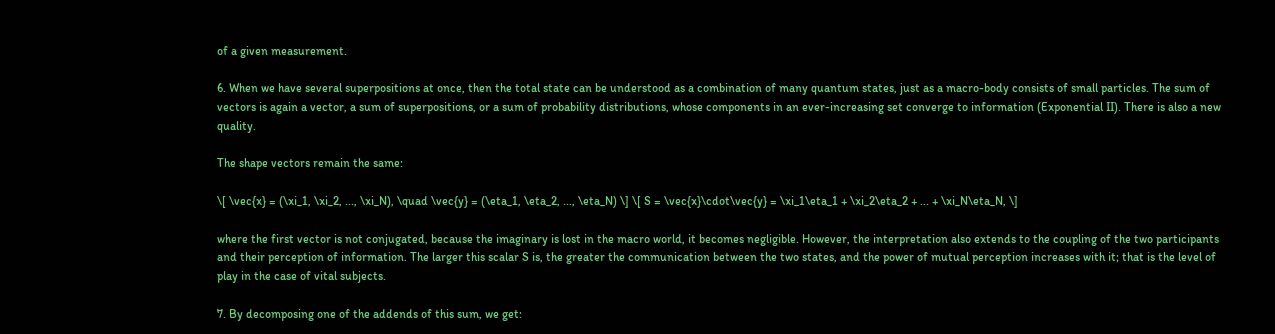of a given measurement.

6. When we have several superpositions at once, then the total state can be understood as a combination of many quantum states, just as a macro-body consists of small particles. The sum of vectors is again a vector, a sum of superpositions, or a sum of probability distributions, whose components in an ever-increasing set converge to information (Exponential II). There is also a new quality.

The shape vectors remain the same:

\[ \vec{x} = (\xi_1, \xi_2, ..., \xi_N), \quad \vec{y} = (\eta_1, \eta_2, ..., \eta_N) \] \[ S = \vec{x}\cdot\vec{y} = \xi_1\eta_1 + \xi_2\eta_2 + ... + \xi_N\eta_N, \]

where the first vector is not conjugated, because the imaginary is lost in the macro world, it becomes negligible. However, the interpretation also extends to the coupling of the two participants and their perception of information. The larger this scalar S is, the greater the communication between the two states, and the power of mutual perception increases with it; that is the level of play in the case of vital subjects.

7. By decomposing one of the addends of this sum, we get: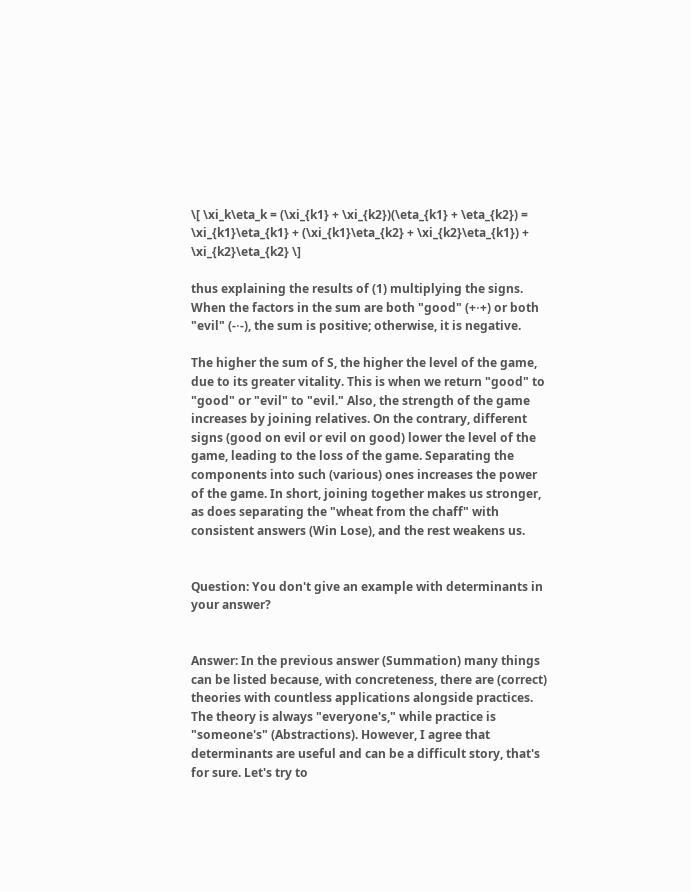\[ \xi_k\eta_k = (\xi_{k1} + \xi_{k2})(\eta_{k1} + \eta_{k2}) = \xi_{k1}\eta_{k1} + (\xi_{k1}\eta_{k2} + \xi_{k2}\eta_{k1}) + \xi_{k2}\eta_{k2} \]

thus explaining the results of (1) multiplying the signs. When the factors in the sum are both "good" (+⋅+) or both "evil" (-⋅-), the sum is positive; otherwise, it is negative.

The higher the sum of S, the higher the level of the game, due to its greater vitality. This is when we return "good" to "good" or "evil" to "evil." Also, the strength of the game increases by joining relatives. On the contrary, different signs (good on evil or evil on good) lower the level of the game, leading to the loss of the game. Separating the components into such (various) ones increases the power of the game. In short, joining together makes us stronger, as does separating the "wheat from the chaff" with consistent answers (Win Lose), and the rest weakens us.


Question: You don't give an example with determinants in your answer?


Answer: In the previous answer (Summation) many things can be listed because, with concreteness, there are (correct) theories with countless applications alongside practices. The theory is always "everyone's," while practice is "someone's" (Abstractions). However, I agree that determinants are useful and can be a difficult story, that's for sure. Let's try to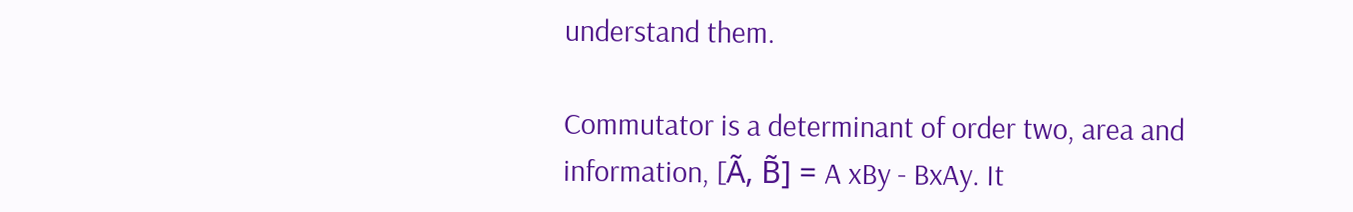understand them.

Commutator is a determinant of order two, area and information, [Ã, B̃] = A xBy - BxAy. It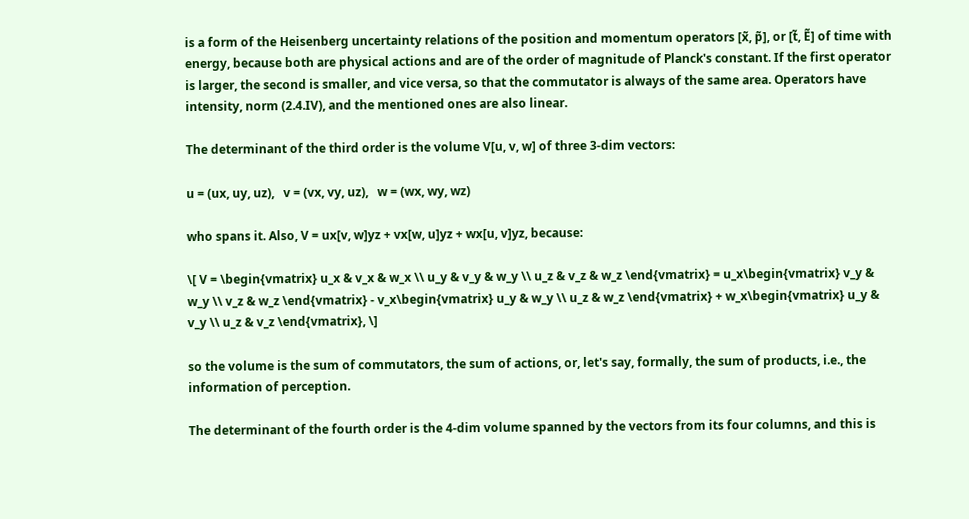is a form of the Heisenberg uncertainty relations of the position and momentum operators [x̃, p̃], or [t̃, Ẽ] of time with energy, because both are physical actions and are of the order of magnitude of Planck's constant. If the first operator is larger, the second is smaller, and vice versa, so that the commutator is always of the same area. Operators have intensity, norm (2.4.IV), and the mentioned ones are also linear.

The determinant of the third order is the volume V[u, v, w] of three 3-dim vectors:

u = (ux, uy, uz),   v = (vx, vy, uz),   w = (wx, wy, wz)

who spans it. Also, V = ux[v, w]yz + vx[w, u]yz + wx[u, v]yz, because:

\[ V = \begin{vmatrix} u_x & v_x & w_x \\ u_y & v_y & w_y \\ u_z & v_z & w_z \end{vmatrix} = u_x\begin{vmatrix} v_y & w_y \\ v_z & w_z \end{vmatrix} - v_x\begin{vmatrix} u_y & w_y \\ u_z & w_z \end{vmatrix} + w_x\begin{vmatrix} u_y & v_y \\ u_z & v_z \end{vmatrix}, \]

so the volume is the sum of commutators, the sum of actions, or, let's say, formally, the sum of products, i.e., the information of perception.

The determinant of the fourth order is the 4-dim volume spanned by the vectors from its four columns, and this is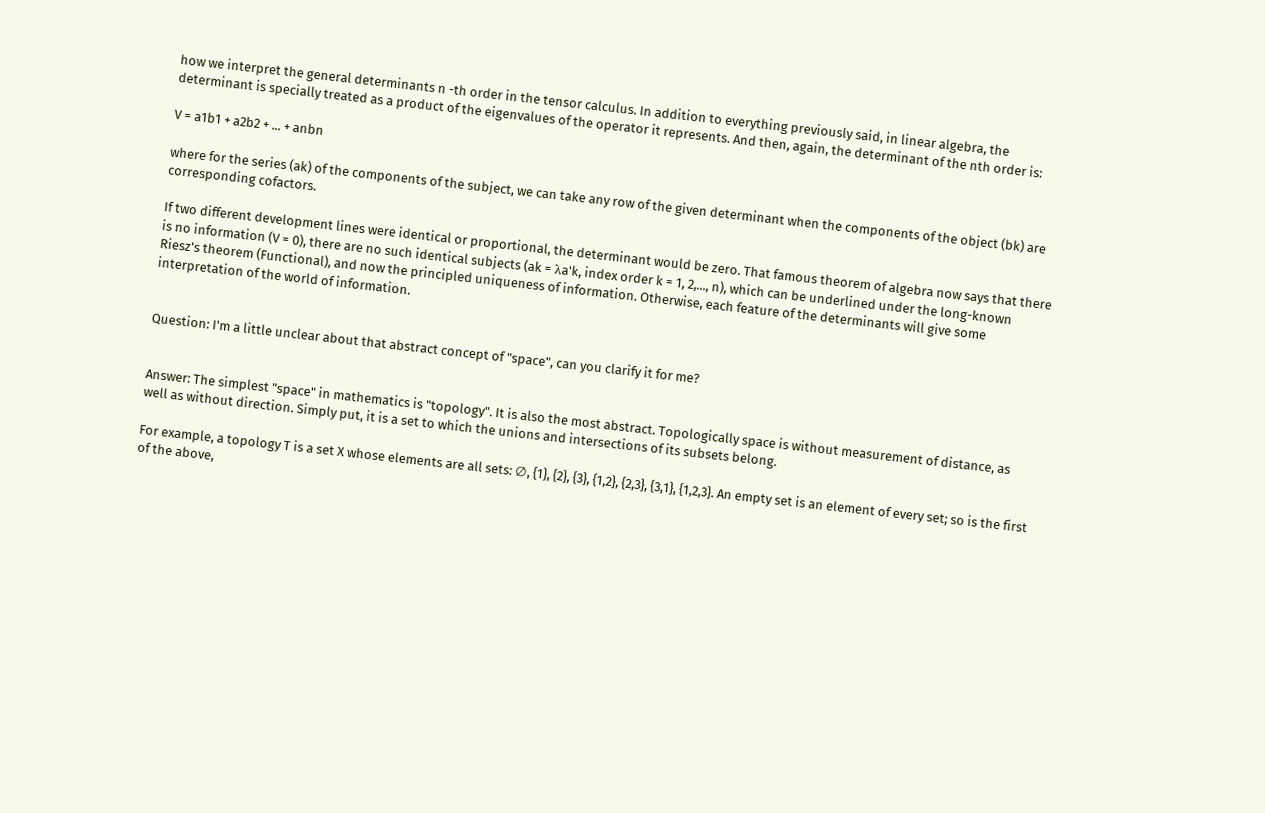how we interpret the general determinants n -th order in the tensor calculus. In addition to everything previously said, in linear algebra, the determinant is specially treated as a product of the eigenvalues of the operator it represents. And then, again, the determinant of the nth order is:

V = a1b1 + a2b2 + ... + anbn

where for the series (ak) of the components of the subject, we can take any row of the given determinant when the components of the object (bk) are corresponding cofactors.

If two different development lines were identical or proportional, the determinant would be zero. That famous theorem of algebra now says that there is no information (V = 0), there are no such identical subjects (ak = λa'k, index order k = 1, 2,..., n), which can be underlined under the long-known Riesz's theorem (Functional), and now the principled uniqueness of information. Otherwise, each feature of the determinants will give some interpretation of the world of information.


Question: I'm a little unclear about that abstract concept of "space", can you clarify it for me?


Answer: The simplest "space" in mathematics is "topology". It is also the most abstract. Topologically space is without measurement of distance, as well as without direction. Simply put, it is a set to which the unions and intersections of its subsets belong.

For example, a topology T is a set X whose elements are all sets: ∅, {1}, {2}, {3}, {1,2}, {2,3}, {3,1}, {1,2,3}. An empty set is an element of every set; so is the first of the above,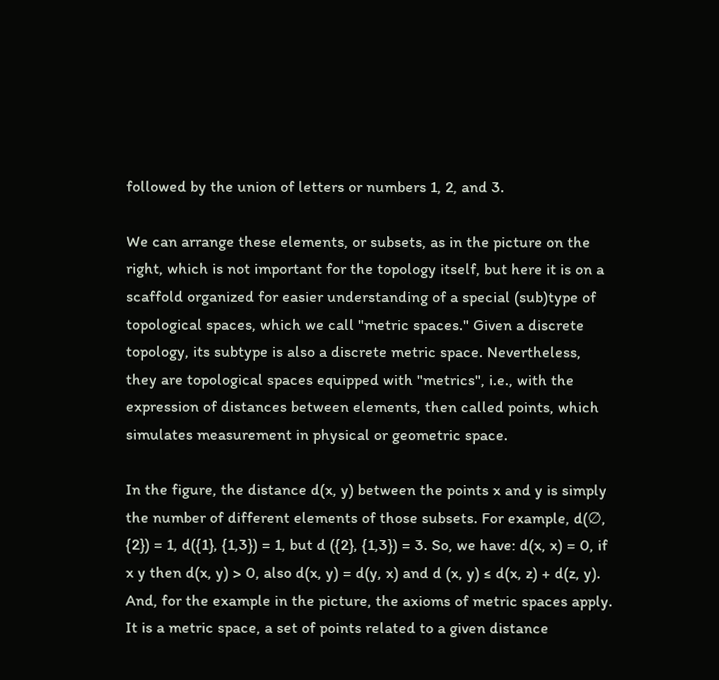followed by the union of letters or numbers 1, 2, and 3.

We can arrange these elements, or subsets, as in the picture on the right, which is not important for the topology itself, but here it is on a scaffold organized for easier understanding of a special (sub)type of topological spaces, which we call "metric spaces." Given a discrete topology, its subtype is also a discrete metric space. Nevertheless, they are topological spaces equipped with "metrics", i.e., with the expression of distances between elements, then called points, which simulates measurement in physical or geometric space.

In the figure, the distance d(x, y) between the points x and y is simply the number of different elements of those subsets. For example, d(∅, {2}) = 1, d({1}, {1,3}) = 1, but d ({2}, {1,3}) = 3. So, we have: d(x, x) = 0, if x y then d(x, y) > 0, also d(x, y) = d(y, x) and d (x, y) ≤ d(x, z) + d(z, y). And, for the example in the picture, the axioms of metric spaces apply. It is a metric space, a set of points related to a given distance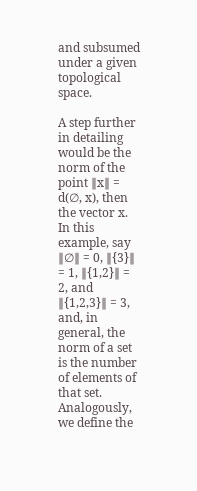and subsumed under a given topological space.

A step further in detailing would be the norm of the point ∥x∥ = d(∅, x), then the vector x. In this example, say ∥∅∥ = 0, ∥{3}∥ = 1, ∥{1,2}∥ = 2, and ∥{1,2,3}∥ = 3, and, in general, the norm of a set is the number of elements of that set. Analogously, we define the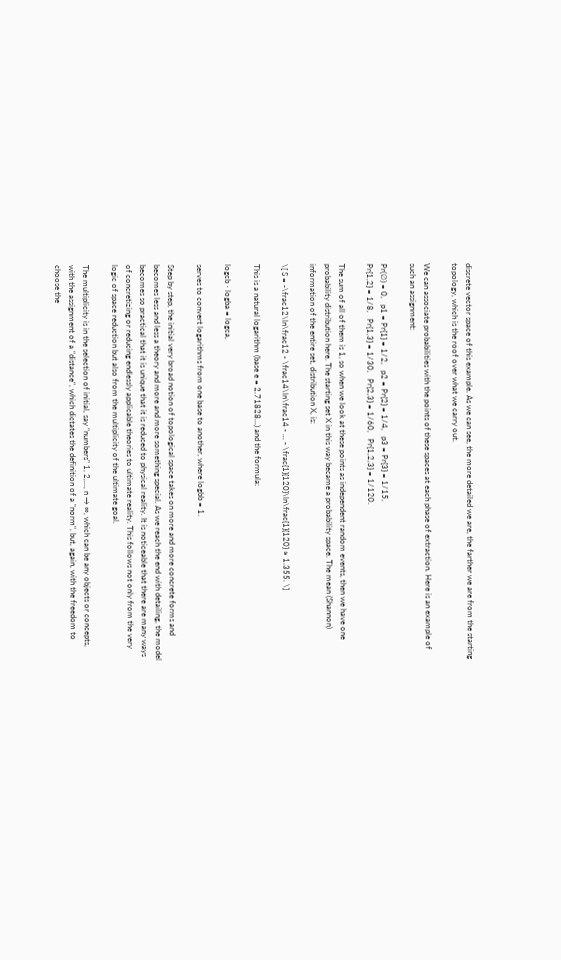discrete vector space of this example. As we can see, the more detailed we are, the farther we are from the starting topology, which is the roof over what we carry out.

We can associate probabilities with the points of these spaces at each phase of extraction. Here is an example of such an assignment:

Pr(∅) = 0,   p1 = Pr{1} = 1/2,   p2 = Pr{2} = 1/4,   p3 = Pr{3} = 1/15,
Pr{1,2} = 1/8,   Pr{1,3} = 1/30,   Pr{2,3} = 1/60,   Pr{1,2,3} = 1/120.

The sum of all of them is 1, so when we look at these points as independent random events, then we have one probability distribution here. The starting set X in this way became a probability space. The mean (Shannon) information of the entire set, distribution X, is:

\[ S = -\frac12\ln\frac12 - \frac14\ln\frac14 - ... - \frac{1}{120}\ln\frac{1}{120} ≈ 1.355. \]

This is a natural logarithm (base e = 2.71828...) and the formula:

logcb ⋅ logba = logca,

serves to convert logarithms from one base to another, where logbb = 1.

Step by step, the initial very broad notion of topological space takes on more and more concrete forms and becomes less and less a theory and more and more something special. As we reach the end with detailing, the model becomes so practical that it is unique that it is reduced to physical reality. It is noticeable that there are many ways of concretizing or reducing endlessly applicable theories to ultimate reality. This follows not only from the very logic of space reduction but also from the multiplicity of the ultimate goal.

The multiplicity is in the selection of initial, say "numbers" 1, 2,..., n → ∞, which can be any objects or concepts, with the assignment of a "distance", which dictates the definition of a "norm", but, again, with the freedom to choose the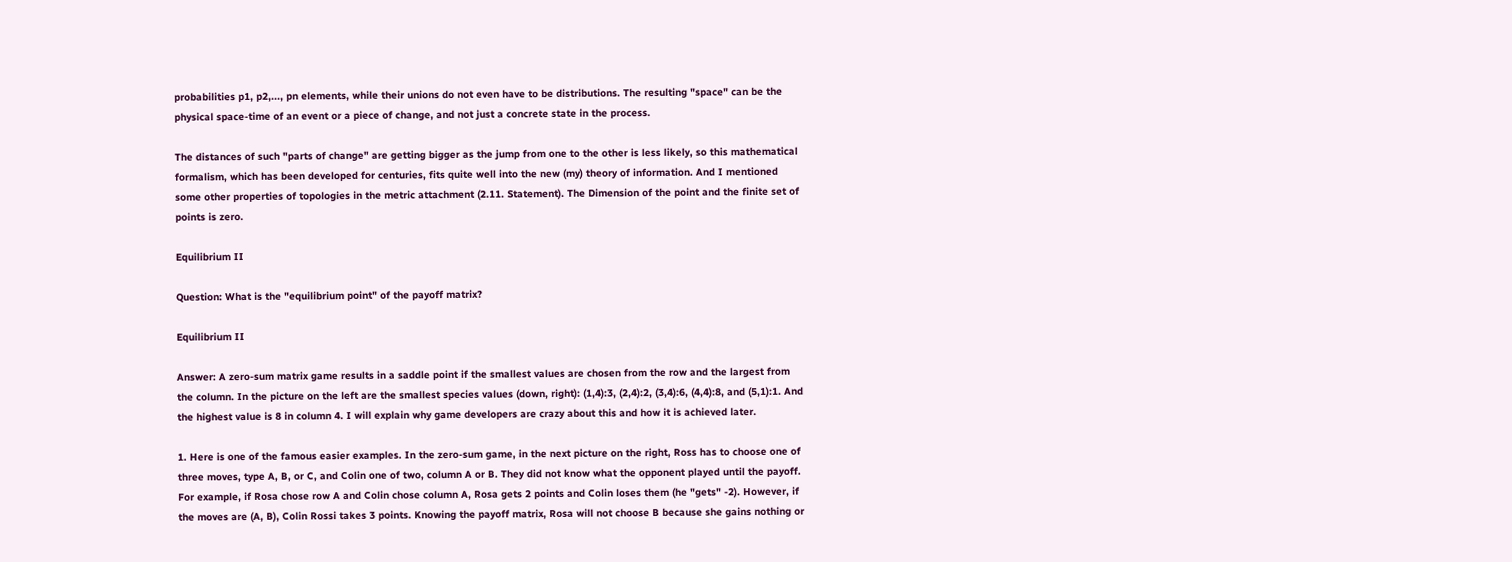probabilities p1, p2,..., pn elements, while their unions do not even have to be distributions. The resulting "space" can be the physical space-time of an event or a piece of change, and not just a concrete state in the process.

The distances of such "parts of change" are getting bigger as the jump from one to the other is less likely, so this mathematical formalism, which has been developed for centuries, fits quite well into the new (my) theory of information. And I mentioned some other properties of topologies in the metric attachment (2.11. Statement). The Dimension of the point and the finite set of points is zero.

Equilibrium II

Question: What is the "equilibrium point" of the payoff matrix?

Equilibrium II

Answer: A zero-sum matrix game results in a saddle point if the smallest values are chosen from the row and the largest from the column. In the picture on the left are the smallest species values (down, right): (1,4):3, (2,4):2, (3,4):6, (4,4):8, and (5,1):1. And the highest value is 8 in column 4. I will explain why game developers are crazy about this and how it is achieved later.

1. Here is one of the famous easier examples. In the zero-sum game, in the next picture on the right, Ross has to choose one of three moves, type A, B, or C, and Colin one of two, column A or B. They did not know what the opponent played until the payoff. For example, if Rosa chose row A and Colin chose column A, Rosa gets 2 points and Colin loses them (he "gets" -2). However, if the moves are (A, B), Colin Rossi takes 3 points. Knowing the payoff matrix, Rosa will not choose B because she gains nothing or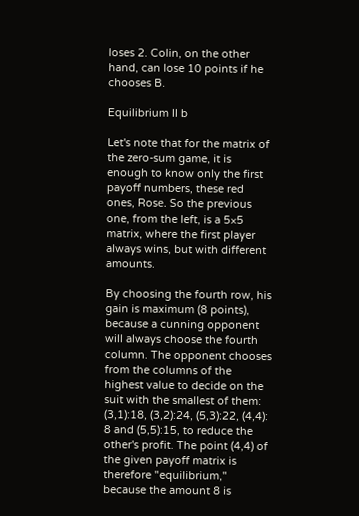loses 2. Colin, on the other hand, can lose 10 points if he chooses B.

Equilibrium II b

Let's note that for the matrix of the zero-sum game, it is enough to know only the first payoff numbers, these red ones, Rosе. So the previous one, from the left, is a 5×5 matrix, where the first player always wins, but with different amounts.

By choosing the fourth row, his gain is maximum (8 points), because a cunning opponent will always choose the fourth column. The opponent chooses from the columns of the highest value to decide on the suit with the smallest of them: (3,1):18, (3,2):24, (5,3):22, (4,4): 8 and (5,5):15, to reduce the other's profit. The point (4,4) of the given payoff matrix is therefore "equilibrium," because the amount 8 is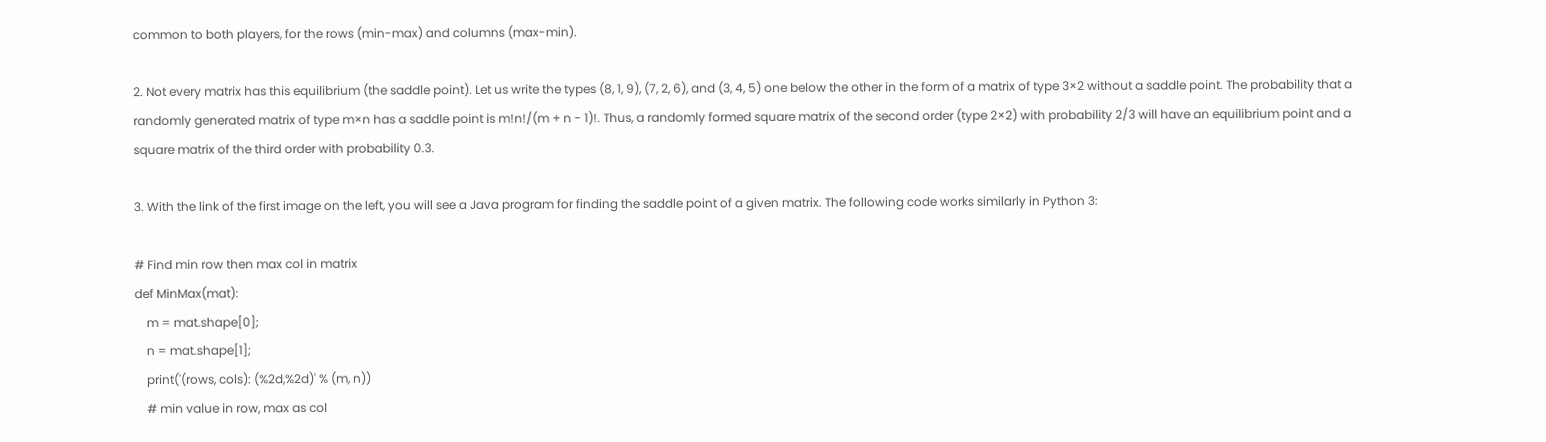common to both players, for the rows (min-max) and columns (max-min).

2. Not every matrix has this equilibrium (the saddle point). Let us write the types (8, 1, 9), (7, 2, 6), and (3, 4, 5) one below the other in the form of a matrix of type 3×2 without a saddle point. The probability that a randomly generated matrix of type m×n has a saddle point is m!n!/(m + n - 1)!. Thus, a randomly formed square matrix of the second order (type 2×2) with probability 2/3 will have an equilibrium point and a square matrix of the third order with probability 0.3.

3. With the link of the first image on the left, you will see a Java program for finding the saddle point of a given matrix. The following code works similarly in Python 3:

# Find min row then max col in matrix
def MinMax(mat):
    m = mat.shape[0];
    n = mat.shape[1];
    print('(rows, cols): (%2d,%2d)' % (m, n))
    # min value in row, max as col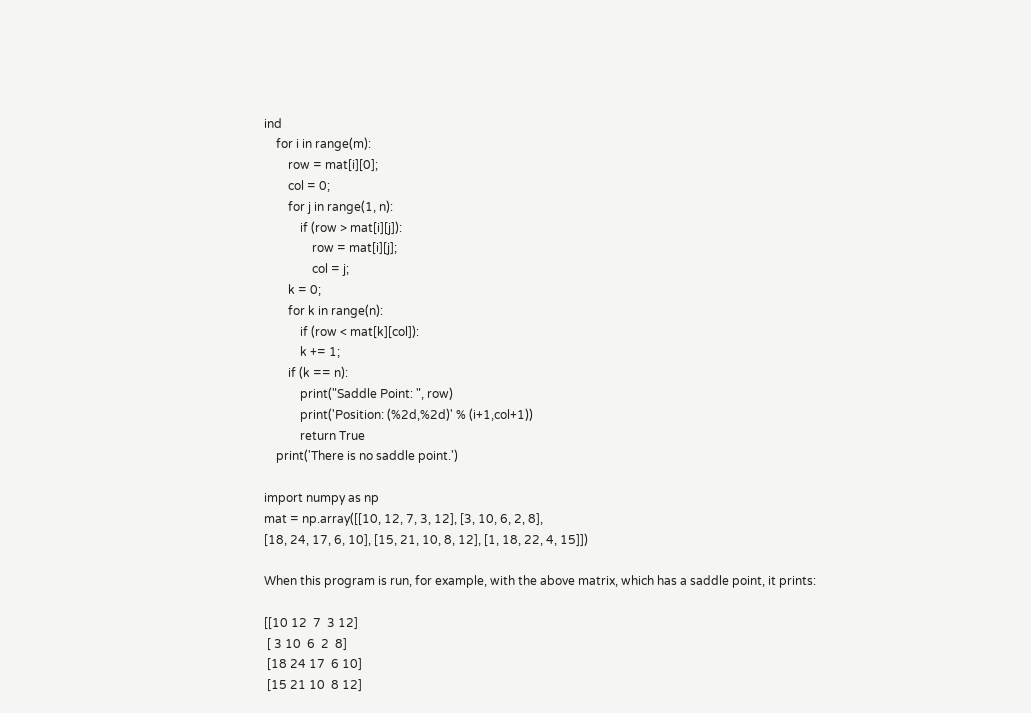ind
    for i in range(m):
        row = mat[i][0];
        col = 0;
        for j in range(1, n):
            if (row > mat[i][j]):
                row = mat[i][j];
                col = j;
        k = 0;
        for k in range(n):
            if (row < mat[k][col]):
            k += 1;
        if (k == n):
            print("Saddle Point: ", row)
            print('Position: (%2d,%2d)' % (i+1,col+1))
            return True
    print('There is no saddle point.')

import numpy as np
mat = np.array([[10, 12, 7, 3, 12], [3, 10, 6, 2, 8],
[18, 24, 17, 6, 10], [15, 21, 10, 8, 12], [1, 18, 22, 4, 15]])

When this program is run, for example, with the above matrix, which has a saddle point, it prints:

[[10 12  7  3 12]
 [ 3 10  6  2  8]
 [18 24 17  6 10]
 [15 21 10  8 12]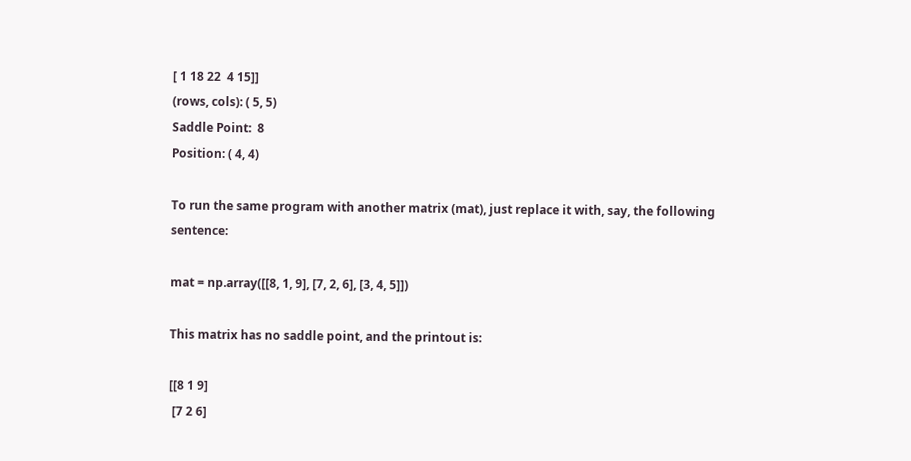[ 1 18 22  4 15]]
(rows, cols): ( 5, 5)
Saddle Point:  8
Position: ( 4, 4)

To run the same program with another matrix (mat), just replace it with, say, the following sentence:

mat = np.array([[8, 1, 9], [7, 2, 6], [3, 4, 5]])

This matrix has no saddle point, and the printout is:

[[8 1 9]
 [7 2 6]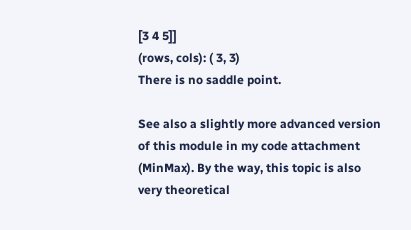[3 4 5]]
(rows, cols): ( 3, 3)
There is no saddle point.

See also a slightly more advanced version of this module in my code attachment (MinMax). By the way, this topic is also very theoretical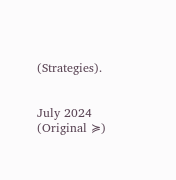(Strategies).


July 2024 (Original ≽)